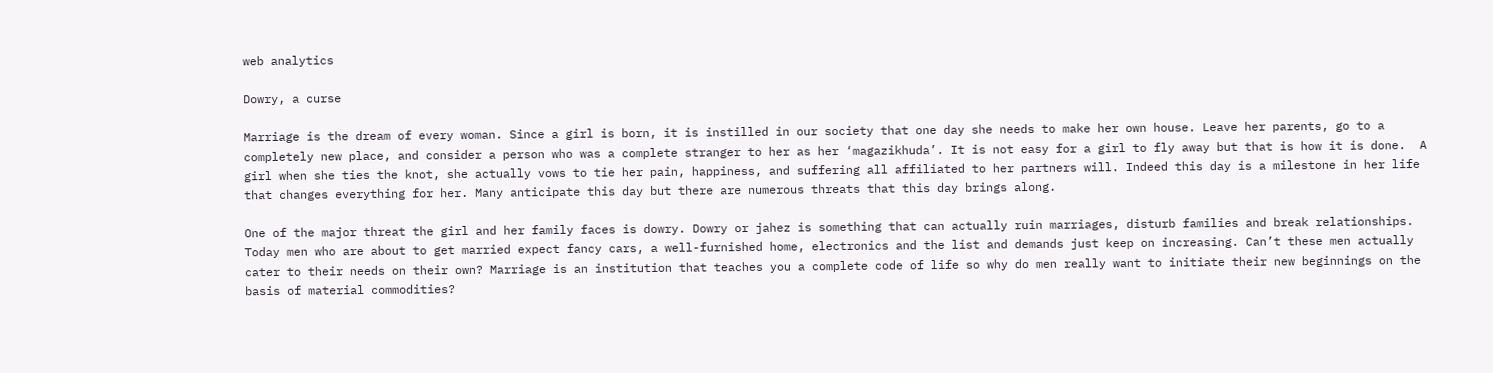web analytics

Dowry, a curse

Marriage is the dream of every woman. Since a girl is born, it is instilled in our society that one day she needs to make her own house. Leave her parents, go to a completely new place, and consider a person who was a complete stranger to her as her ‘magazikhuda’. It is not easy for a girl to fly away but that is how it is done.  A girl when she ties the knot, she actually vows to tie her pain, happiness, and suffering all affiliated to her partners will. Indeed this day is a milestone in her life that changes everything for her. Many anticipate this day but there are numerous threats that this day brings along.

One of the major threat the girl and her family faces is dowry. Dowry or jahez is something that can actually ruin marriages, disturb families and break relationships. Today men who are about to get married expect fancy cars, a well-furnished home, electronics and the list and demands just keep on increasing. Can’t these men actually cater to their needs on their own? Marriage is an institution that teaches you a complete code of life so why do men really want to initiate their new beginnings on the basis of material commodities?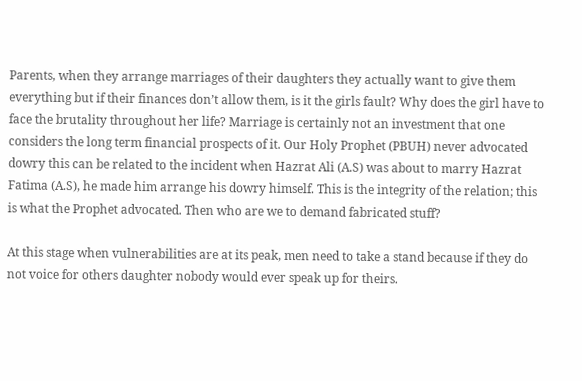Parents, when they arrange marriages of their daughters they actually want to give them everything but if their finances don’t allow them, is it the girls fault? Why does the girl have to face the brutality throughout her life? Marriage is certainly not an investment that one considers the long term financial prospects of it. Our Holy Prophet (PBUH) never advocated dowry this can be related to the incident when Hazrat Ali (A.S) was about to marry Hazrat Fatima (A.S), he made him arrange his dowry himself. This is the integrity of the relation; this is what the Prophet advocated. Then who are we to demand fabricated stuff?

At this stage when vulnerabilities are at its peak, men need to take a stand because if they do not voice for others daughter nobody would ever speak up for theirs.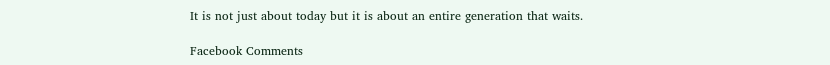It is not just about today but it is about an entire generation that waits.

Facebook Comments